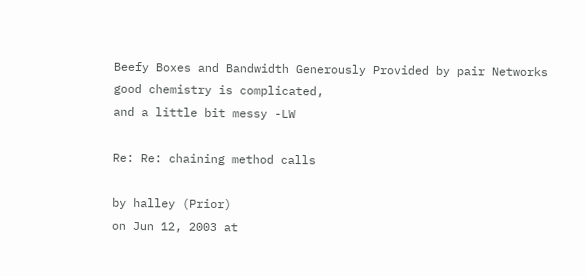Beefy Boxes and Bandwidth Generously Provided by pair Networks
good chemistry is complicated,
and a little bit messy -LW

Re: Re: chaining method calls

by halley (Prior)
on Jun 12, 2003 at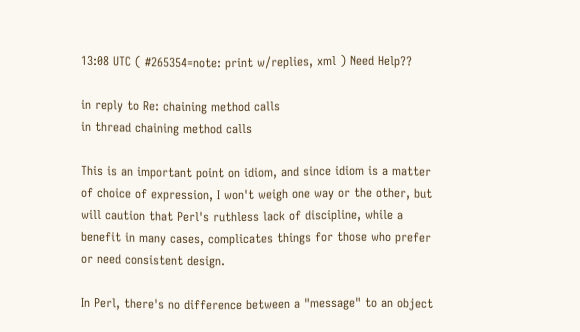13:08 UTC ( #265354=note: print w/replies, xml ) Need Help??

in reply to Re: chaining method calls
in thread chaining method calls

This is an important point on idiom, and since idiom is a matter of choice of expression, I won't weigh one way or the other, but will caution that Perl's ruthless lack of discipline, while a benefit in many cases, complicates things for those who prefer or need consistent design.

In Perl, there's no difference between a "message" to an object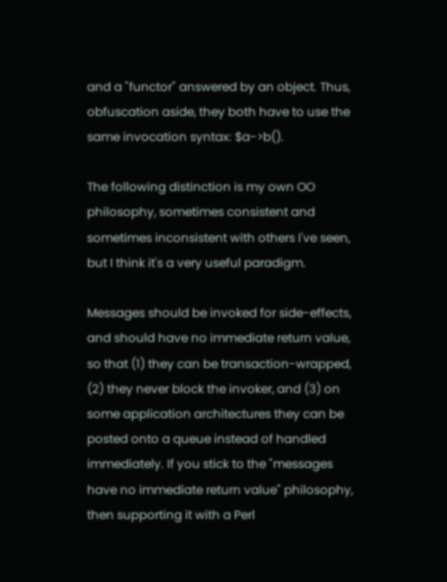and a "functor" answered by an object. Thus, obfuscation aside, they both have to use the same invocation syntax: $a->b().

The following distinction is my own OO philosophy, sometimes consistent and sometimes inconsistent with others I've seen, but I think it's a very useful paradigm.

Messages should be invoked for side-effects, and should have no immediate return value, so that (1) they can be transaction-wrapped, (2) they never block the invoker, and (3) on some application architectures they can be posted onto a queue instead of handled immediately. If you stick to the "messages have no immediate return value" philosophy, then supporting it with a Perl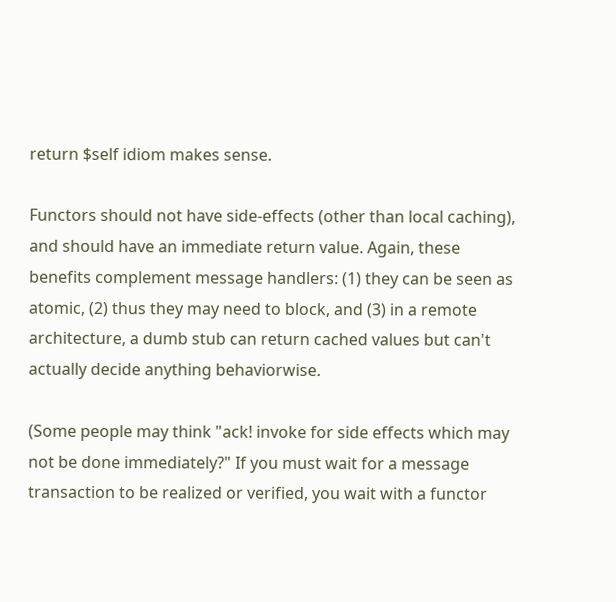return $self idiom makes sense.

Functors should not have side-effects (other than local caching), and should have an immediate return value. Again, these benefits complement message handlers: (1) they can be seen as atomic, (2) thus they may need to block, and (3) in a remote architecture, a dumb stub can return cached values but can't actually decide anything behaviorwise.

(Some people may think "ack! invoke for side effects which may not be done immediately?" If you must wait for a message transaction to be realized or verified, you wait with a functor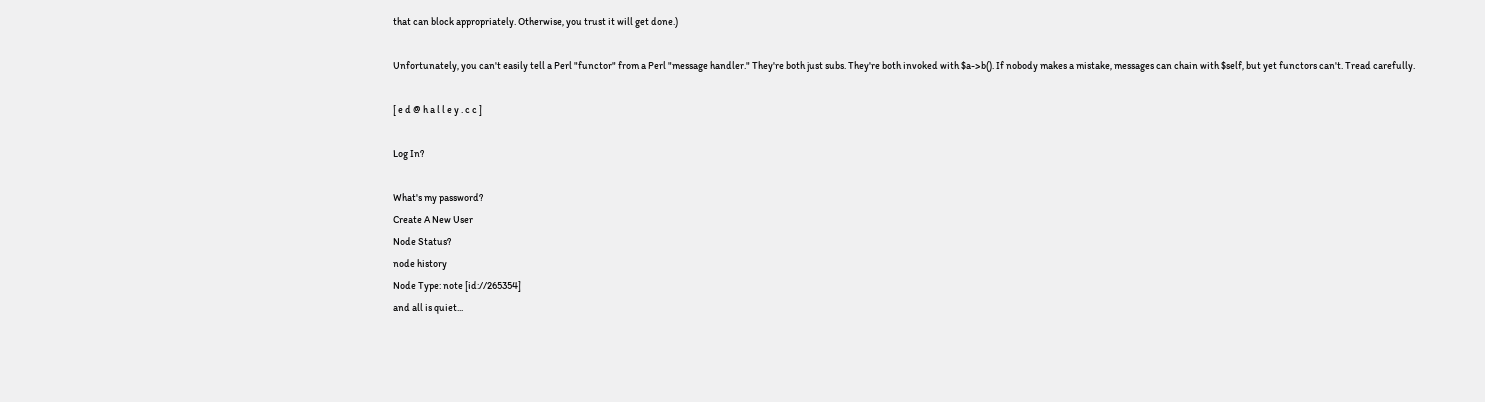that can block appropriately. Otherwise, you trust it will get done.)

Unfortunately, you can't easily tell a Perl "functor" from a Perl "message handler." They're both just subs. They're both invoked with $a->b(). If nobody makes a mistake, messages can chain with $self, but yet functors can't. Tread carefully.

[ e d @ h a l l e y . c c ]

Log In?

What's my password?
Create A New User
Node Status?
node history
Node Type: note [id://265354]
and all is quiet...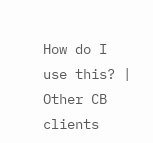How do I use this? | Other CB clients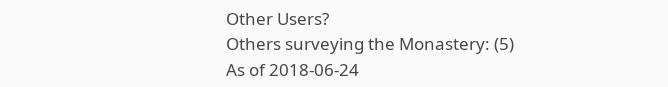Other Users?
Others surveying the Monastery: (5)
As of 2018-06-24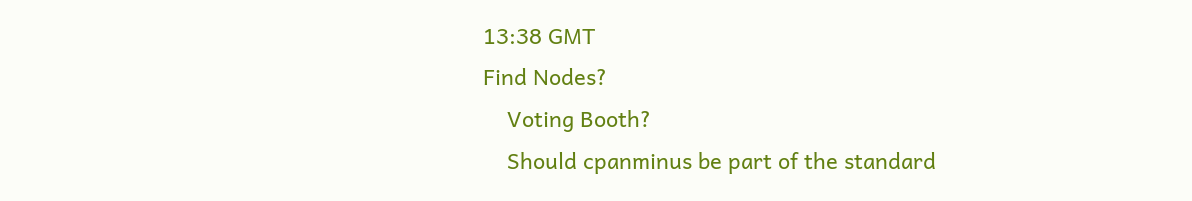13:38 GMT
Find Nodes?
    Voting Booth?
    Should cpanminus be part of the standard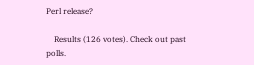Perl release?

    Results (126 votes). Check out past polls.